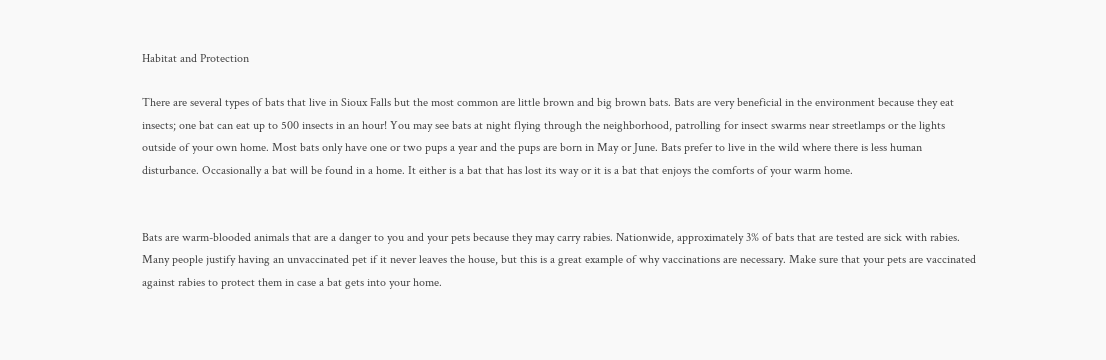Habitat and Protection

There are several types of bats that live in Sioux Falls but the most common are little brown and big brown bats. Bats are very beneficial in the environment because they eat insects; one bat can eat up to 500 insects in an hour! You may see bats at night flying through the neighborhood, patrolling for insect swarms near streetlamps or the lights outside of your own home. Most bats only have one or two pups a year and the pups are born in May or June. Bats prefer to live in the wild where there is less human disturbance. Occasionally a bat will be found in a home. It either is a bat that has lost its way or it is a bat that enjoys the comforts of your warm home.


Bats are warm-blooded animals that are a danger to you and your pets because they may carry rabies. Nationwide, approximately 3% of bats that are tested are sick with rabies. Many people justify having an unvaccinated pet if it never leaves the house, but this is a great example of why vaccinations are necessary. Make sure that your pets are vaccinated against rabies to protect them in case a bat gets into your home.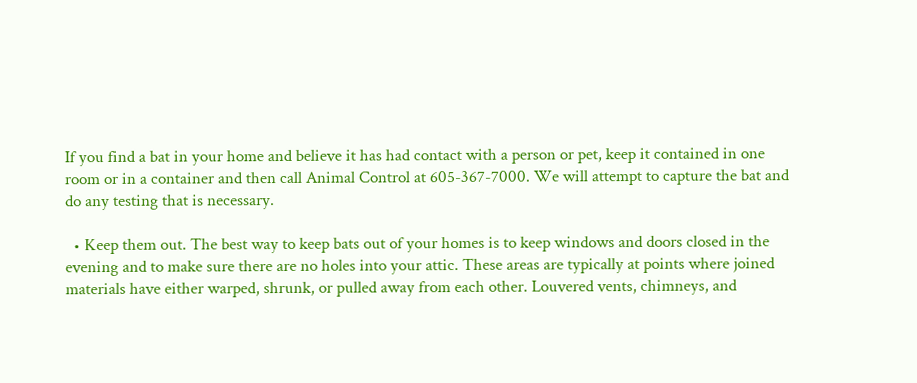If you find a bat in your home and believe it has had contact with a person or pet, keep it contained in one room or in a container and then call Animal Control at 605-367-7000. We will attempt to capture the bat and do any testing that is necessary.

  • Keep them out. The best way to keep bats out of your homes is to keep windows and doors closed in the evening and to make sure there are no holes into your attic. These areas are typically at points where joined materials have either warped, shrunk, or pulled away from each other. Louvered vents, chimneys, and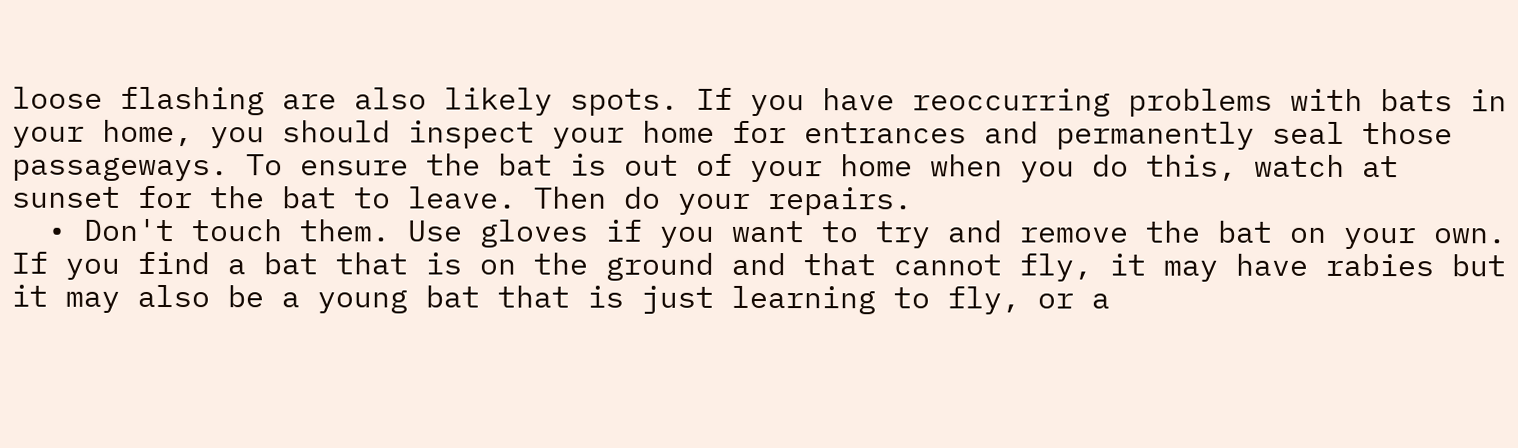loose flashing are also likely spots. If you have reoccurring problems with bats in your home, you should inspect your home for entrances and permanently seal those passageways. To ensure the bat is out of your home when you do this, watch at sunset for the bat to leave. Then do your repairs.
  • Don't touch them. Use gloves if you want to try and remove the bat on your own. If you find a bat that is on the ground and that cannot fly, it may have rabies but it may also be a young bat that is just learning to fly, or a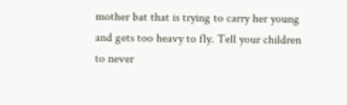mother bat that is trying to carry her young and gets too heavy to fly. Tell your children to never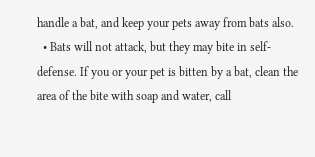handle a bat, and keep your pets away from bats also.
  • Bats will not attack, but they may bite in self-defense. If you or your pet is bitten by a bat, clean the area of the bite with soap and water, call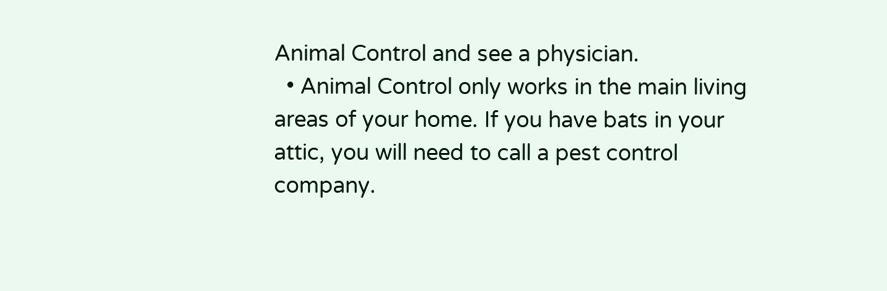Animal Control and see a physician.
  • Animal Control only works in the main living areas of your home. If you have bats in your attic, you will need to call a pest control company.